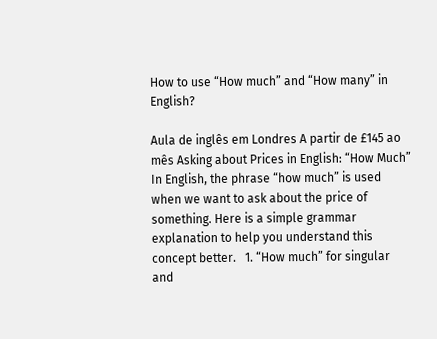How to use “How much” and “How many” in English?

Aula de inglês em Londres A partir de £145 ao mês Asking about Prices in English: “How Much”   In English, the phrase “how much” is used when we want to ask about the price of something. Here is a simple grammar explanation to help you understand this concept better.   1. “How much” for singular and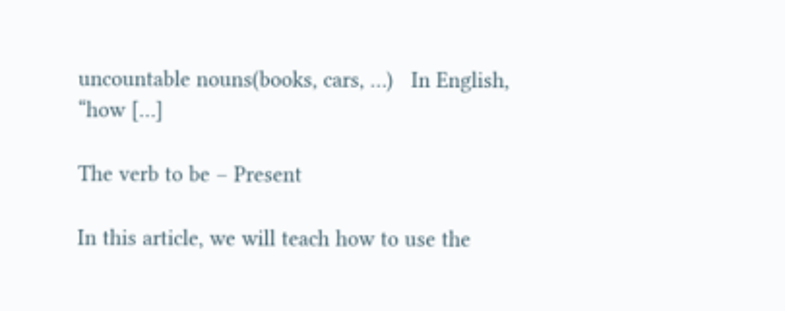uncountable nouns(books, cars, …)   In English, “how […]

The verb to be – Present

In this article, we will teach how to use the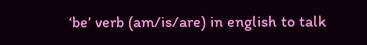‘be’ verb (am/is/are) in english to talk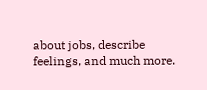about jobs, describe feelings, and much more.